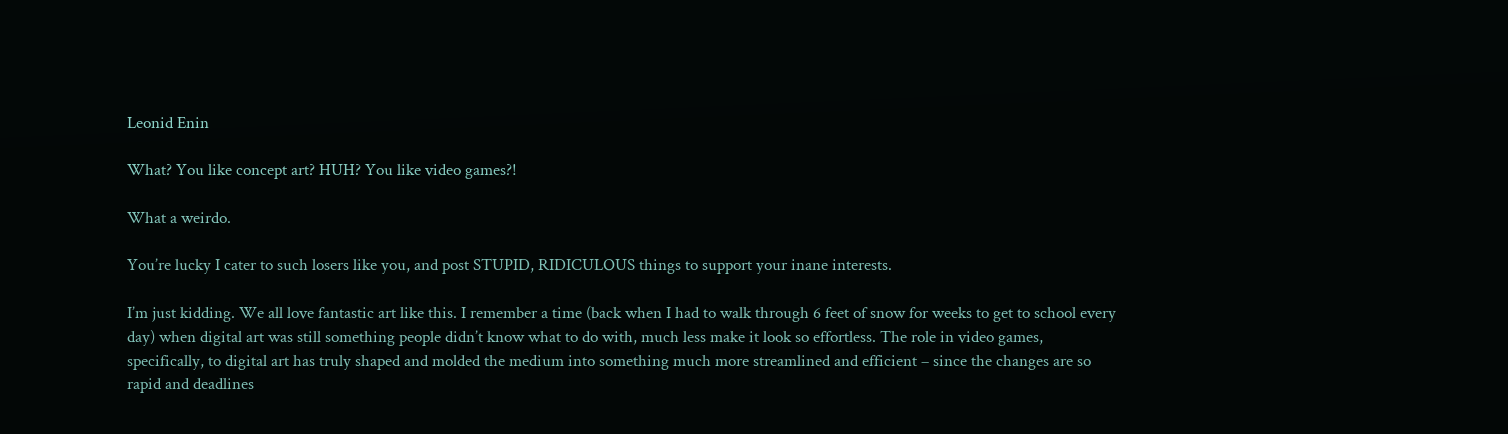Leonid Enin

What? You like concept art? HUH? You like video games?!

What a weirdo.

You’re lucky I cater to such losers like you, and post STUPID, RIDICULOUS things to support your inane interests.

I’m just kidding. We all love fantastic art like this. I remember a time (back when I had to walk through 6 feet of snow for weeks to get to school every day) when digital art was still something people didn’t know what to do with, much less make it look so effortless. The role in video games, specifically, to digital art has truly shaped and molded the medium into something much more streamlined and efficient – since the changes are so rapid and deadlines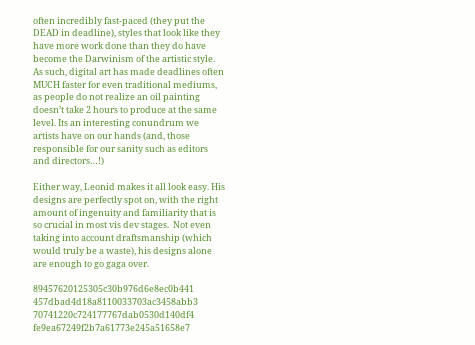often incredibly fast-paced (they put the DEAD in deadline), styles that look like they have more work done than they do have become the Darwinism of the artistic style. As such, digital art has made deadlines often MUCH faster for even traditional mediums, as people do not realize an oil painting doesn’t take 2 hours to produce at the same level. Its an interesting conundrum we artists have on our hands (and, those responsible for our sanity such as editors and directors…!)

Either way, Leonid makes it all look easy. His designs are perfectly spot on, with the right amount of ingenuity and familiarity that is so crucial in most vis dev stages.  Not even taking into account draftsmanship (which would truly be a waste), his designs alone are enough to go gaga over.

89457620125305c30b976d6e8ec0b441 457dbad4d18a8110033703ac3458abb3 70741220c724177767dab0530d140df4 fe9ea67249f2b7a61773e245a51658e7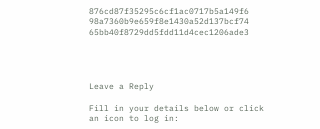876cd87f35295c6cf1ac0717b5a149f6 98a7360b9e659f8e1430a52d137bcf74 65bb40f8729dd5fdd11d4cec1206ade3




Leave a Reply

Fill in your details below or click an icon to log in: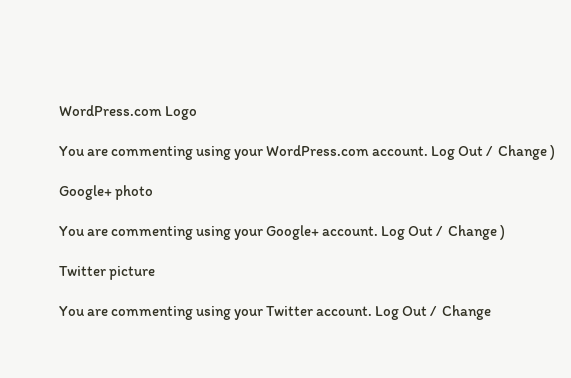WordPress.com Logo

You are commenting using your WordPress.com account. Log Out /  Change )

Google+ photo

You are commenting using your Google+ account. Log Out /  Change )

Twitter picture

You are commenting using your Twitter account. Log Out /  Change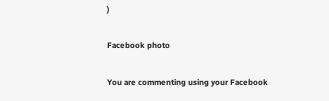)

Facebook photo

You are commenting using your Facebook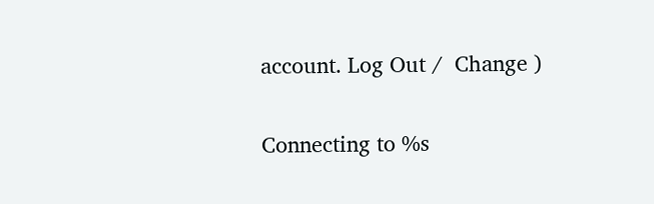account. Log Out /  Change )


Connecting to %s